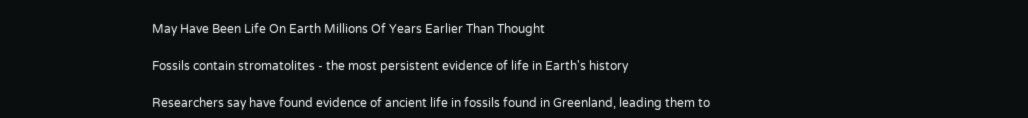May Have Been Life On Earth Millions Of Years Earlier Than Thought

Fossils contain stromatolites - the most persistent evidence of life in Earth's history

Researchers say have found evidence of ancient life in fossils found in Greenland, leading them to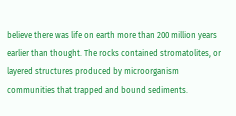believe there was life on earth more than 200 million years earlier than thought. The rocks contained stromatolites, or layered structures produced by microorganism communities that trapped and bound sediments.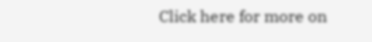Click here for more on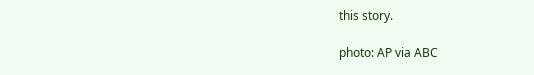this story.

photo: AP via ABC